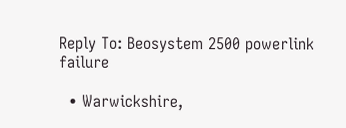Reply To: Beosystem 2500 powerlink failure

  • Warwickshire,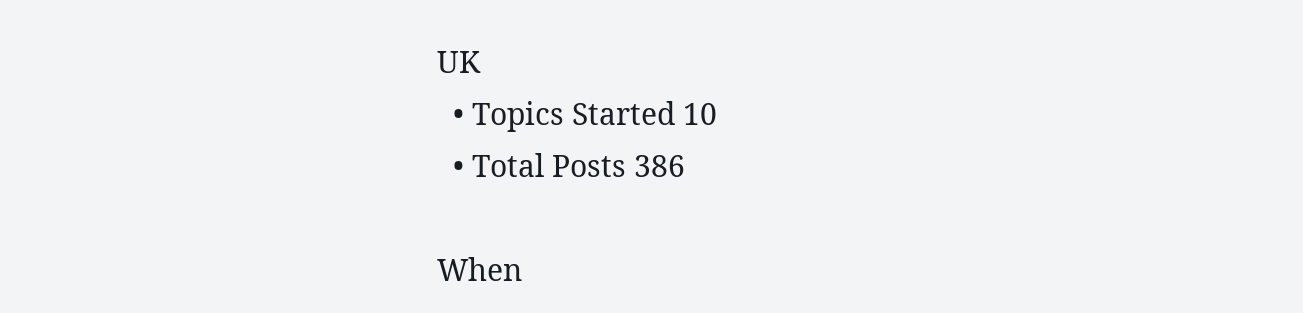UK
  • Topics Started 10
  • Total Posts 386

When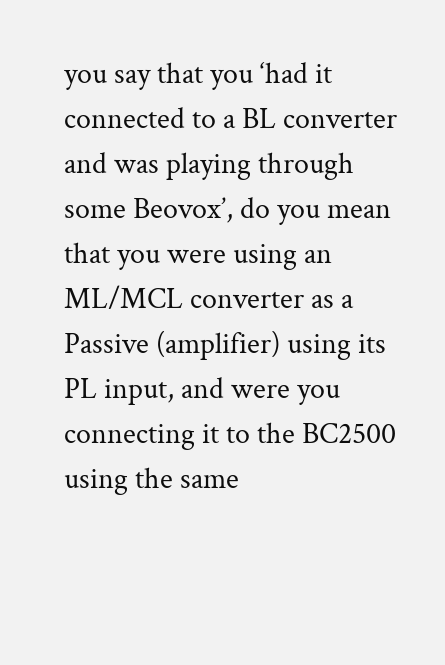you say that you ‘had it connected to a BL converter and was playing through some Beovox’, do you mean that you were using an ML/MCL converter as a Passive (amplifier) using its PL input, and were you connecting it to the BC2500 using the same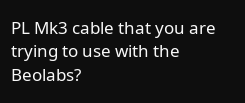PL Mk3 cable that you are trying to use with the Beolabs?